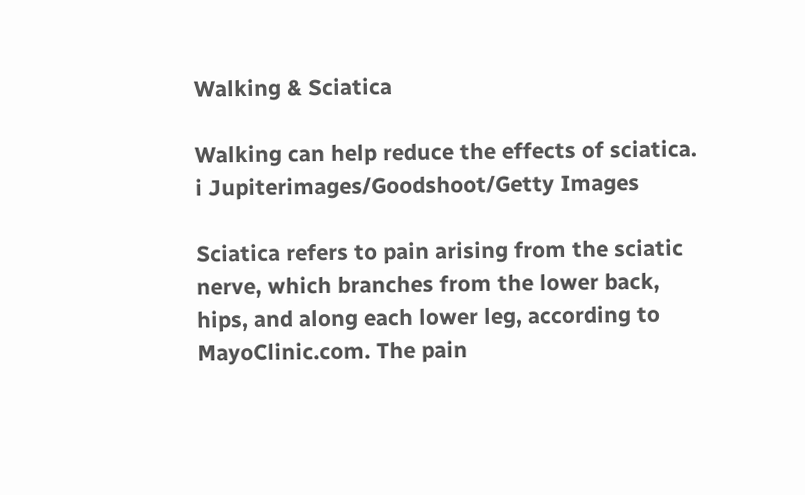Walking & Sciatica

Walking can help reduce the effects of sciatica.
i Jupiterimages/Goodshoot/Getty Images

Sciatica refers to pain arising from the sciatic nerve, which branches from the lower back, hips, and along each lower leg, according to MayoClinic.com. The pain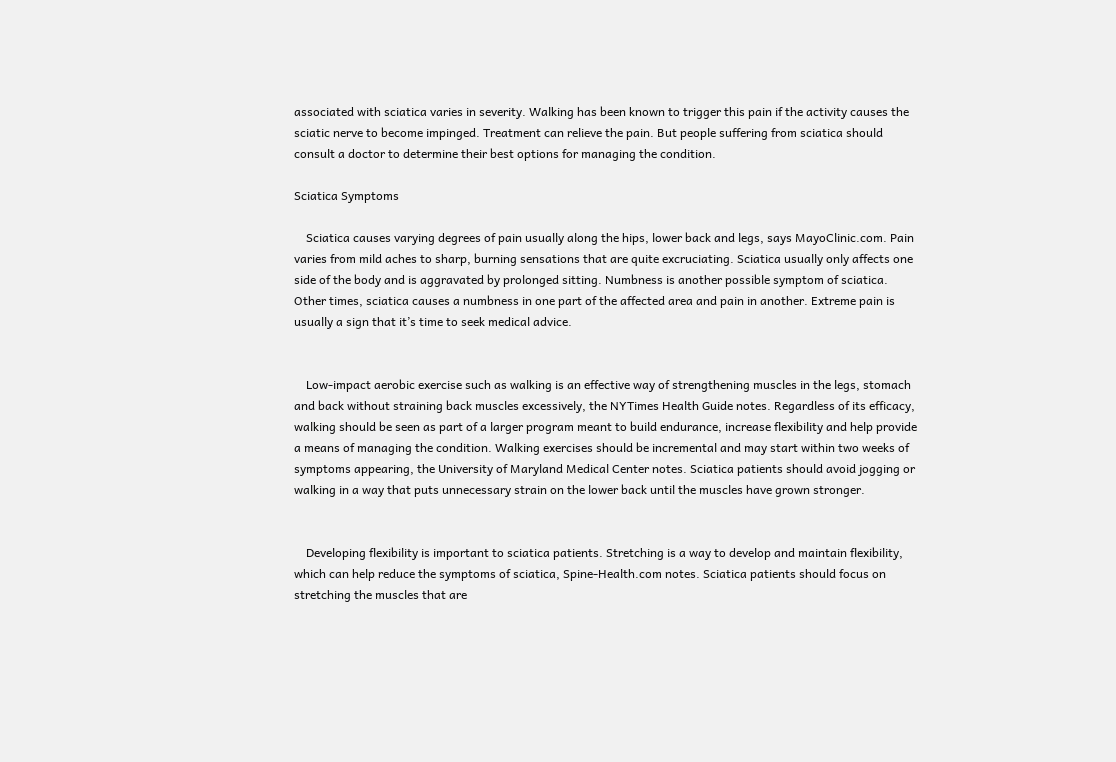associated with sciatica varies in severity. Walking has been known to trigger this pain if the activity causes the sciatic nerve to become impinged. Treatment can relieve the pain. But people suffering from sciatica should consult a doctor to determine their best options for managing the condition.

Sciatica Symptoms

    Sciatica causes varying degrees of pain usually along the hips, lower back and legs, says MayoClinic.com. Pain varies from mild aches to sharp, burning sensations that are quite excruciating. Sciatica usually only affects one side of the body and is aggravated by prolonged sitting. Numbness is another possible symptom of sciatica. Other times, sciatica causes a numbness in one part of the affected area and pain in another. Extreme pain is usually a sign that it’s time to seek medical advice.


    Low-impact aerobic exercise such as walking is an effective way of strengthening muscles in the legs, stomach and back without straining back muscles excessively, the NYTimes Health Guide notes. Regardless of its efficacy, walking should be seen as part of a larger program meant to build endurance, increase flexibility and help provide a means of managing the condition. Walking exercises should be incremental and may start within two weeks of symptoms appearing, the University of Maryland Medical Center notes. Sciatica patients should avoid jogging or walking in a way that puts unnecessary strain on the lower back until the muscles have grown stronger.


    Developing flexibility is important to sciatica patients. Stretching is a way to develop and maintain flexibility, which can help reduce the symptoms of sciatica, Spine-Health.com notes. Sciatica patients should focus on stretching the muscles that are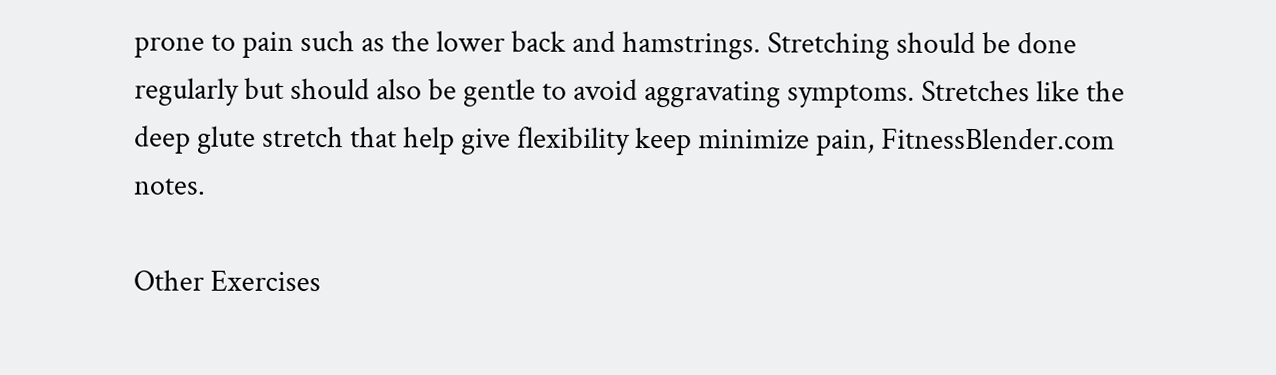prone to pain such as the lower back and hamstrings. Stretching should be done regularly but should also be gentle to avoid aggravating symptoms. Stretches like the deep glute stretch that help give flexibility keep minimize pain, FitnessBlender.com notes.

Other Exercises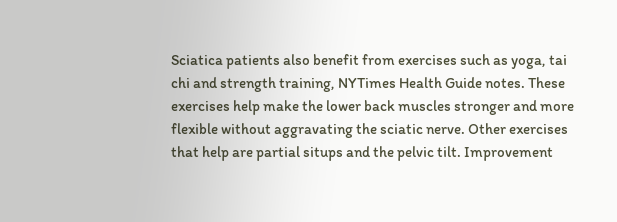Sciatica patients also benefit from exercises such as yoga, tai chi and strength training, NYTimes Health Guide notes. These exercises help make the lower back muscles stronger and more flexible without aggravating the sciatic nerve. Other exercises that help are partial situps and the pelvic tilt. Improvement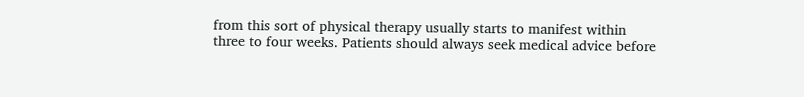from this sort of physical therapy usually starts to manifest within three to four weeks. Patients should always seek medical advice before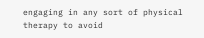engaging in any sort of physical therapy to avoid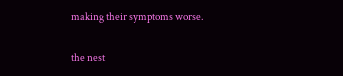making their symptoms worse.

the nest